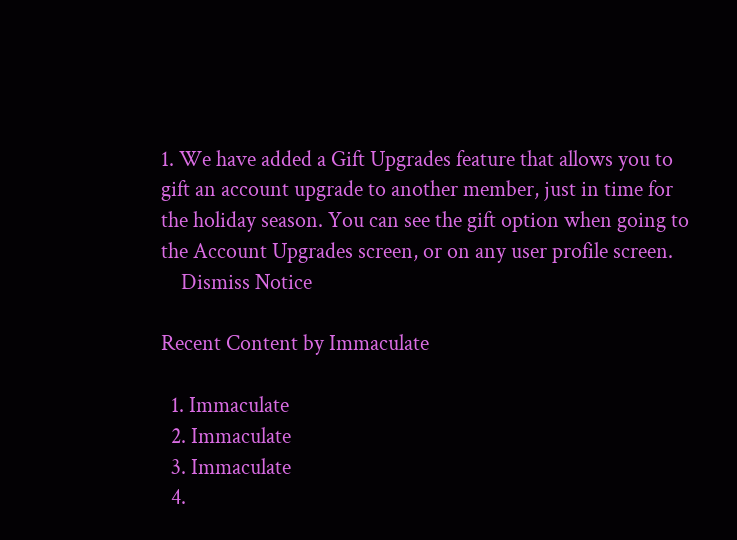1. We have added a Gift Upgrades feature that allows you to gift an account upgrade to another member, just in time for the holiday season. You can see the gift option when going to the Account Upgrades screen, or on any user profile screen.
    Dismiss Notice

Recent Content by Immaculate

  1. Immaculate
  2. Immaculate
  3. Immaculate
  4.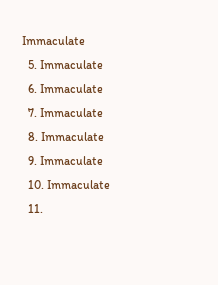Immaculate
  5. Immaculate
  6. Immaculate
  7. Immaculate
  8. Immaculate
  9. Immaculate
  10. Immaculate
  11.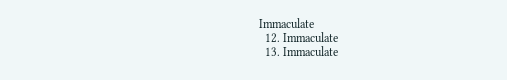Immaculate
  12. Immaculate
  13. Immaculate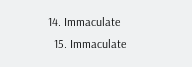14. Immaculate
  15. Immaculate